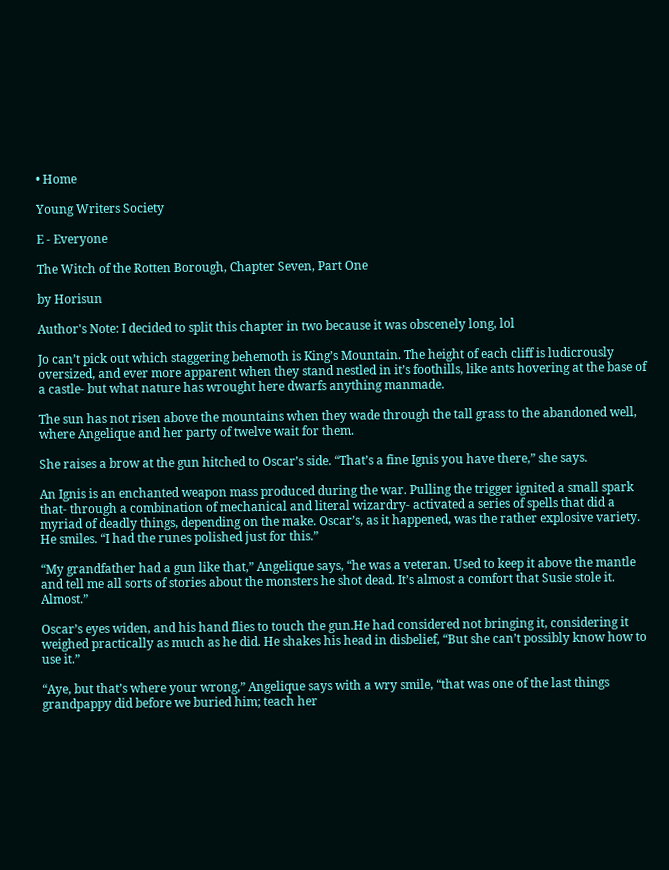• Home

Young Writers Society

E - Everyone

The Witch of the Rotten Borough, Chapter Seven, Part One

by Horisun

Author's Note: I decided to split this chapter in two because it was obscenely long, lol

Jo can’t pick out which staggering behemoth is King’s Mountain. The height of each cliff is ludicrously oversized, and ever more apparent when they stand nestled in it’s foothills, like ants hovering at the base of a castle- but what nature has wrought here dwarfs anything manmade.

The sun has not risen above the mountains when they wade through the tall grass to the abandoned well, where Angelique and her party of twelve wait for them.

She raises a brow at the gun hitched to Oscar’s side. “That’s a fine Ignis you have there,” she says.

An Ignis is an enchanted weapon mass produced during the war. Pulling the trigger ignited a small spark that- through a combination of mechanical and literal wizardry- activated a series of spells that did a myriad of deadly things, depending on the make. Oscar’s, as it happened, was the rather explosive variety. He smiles. “I had the runes polished just for this.”

“My grandfather had a gun like that,” Angelique says, “he was a veteran. Used to keep it above the mantle and tell me all sorts of stories about the monsters he shot dead. It’s almost a comfort that Susie stole it. Almost.”

Oscar’s eyes widen, and his hand flies to touch the gun.He had considered not bringing it, considering it weighed practically as much as he did. He shakes his head in disbelief, “But she can’t possibly know how to use it.”

“Aye, but that’s where your wrong,” Angelique says with a wry smile, “that was one of the last things grandpappy did before we buried him; teach her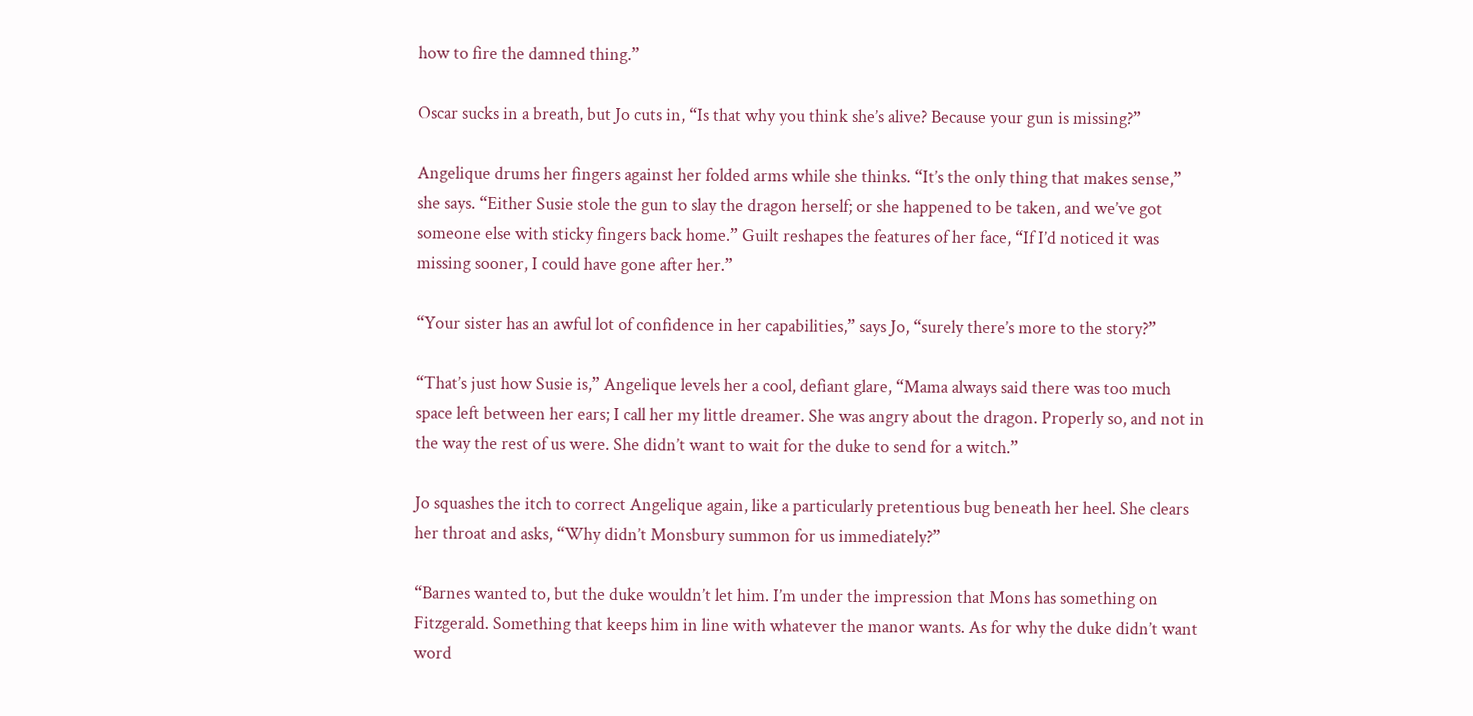how to fire the damned thing.”

Oscar sucks in a breath, but Jo cuts in, “Is that why you think she’s alive? Because your gun is missing?”

Angelique drums her fingers against her folded arms while she thinks. “It’s the only thing that makes sense,” she says. “Either Susie stole the gun to slay the dragon herself; or she happened to be taken, and we’ve got someone else with sticky fingers back home.” Guilt reshapes the features of her face, “If I’d noticed it was missing sooner, I could have gone after her.”

“Your sister has an awful lot of confidence in her capabilities,” says Jo, “surely there’s more to the story?”

“That’s just how Susie is,” Angelique levels her a cool, defiant glare, “Mama always said there was too much space left between her ears; I call her my little dreamer. She was angry about the dragon. Properly so, and not in the way the rest of us were. She didn’t want to wait for the duke to send for a witch.”

Jo squashes the itch to correct Angelique again, like a particularly pretentious bug beneath her heel. She clears her throat and asks, “Why didn’t Monsbury summon for us immediately?”

“Barnes wanted to, but the duke wouldn’t let him. I’m under the impression that Mons has something on Fitzgerald. Something that keeps him in line with whatever the manor wants. As for why the duke didn’t want word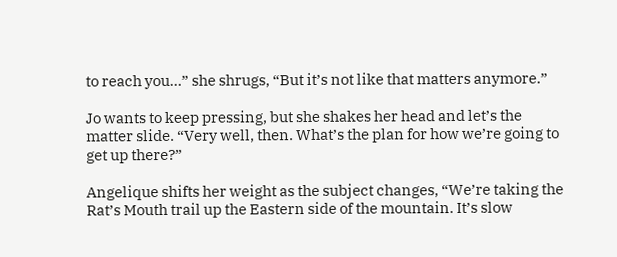to reach you…” she shrugs, “But it’s not like that matters anymore.”

Jo wants to keep pressing, but she shakes her head and let’s the matter slide. “Very well, then. What’s the plan for how we’re going to get up there?”

Angelique shifts her weight as the subject changes, “We’re taking the Rat’s Mouth trail up the Eastern side of the mountain. It’s slow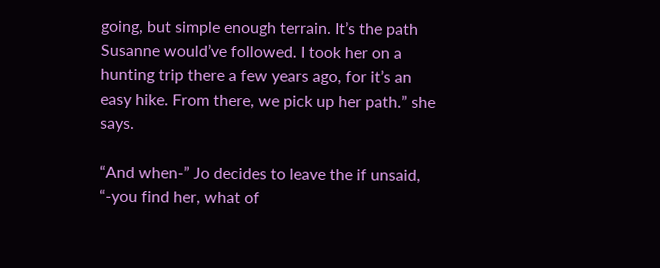going, but simple enough terrain. It’s the path Susanne would’ve followed. I took her on a hunting trip there a few years ago, for it’s an easy hike. From there, we pick up her path.” she says.

“And when-” Jo decides to leave the if unsaid, “-you find her, what of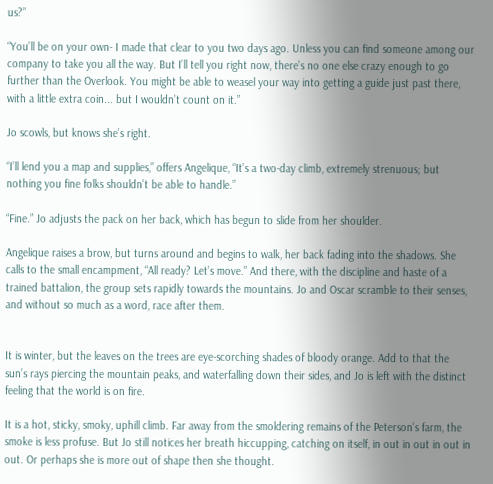us?”

“You’ll be on your own- I made that clear to you two days ago. Unless you can find someone among our company to take you all the way. But I’ll tell you right now, there’s no one else crazy enough to go further than the Overlook. You might be able to weasel your way into getting a guide just past there, with a little extra coin... but I wouldn’t count on it.”

Jo scowls, but knows she’s right.

“I’ll lend you a map and supplies,” offers Angelique, “It’s a two-day climb, extremely strenuous; but nothing you fine folks shouldn’t be able to handle.”

“Fine.” Jo adjusts the pack on her back, which has begun to slide from her shoulder.

Angelique raises a brow, but turns around and begins to walk, her back fading into the shadows. She calls to the small encampment, “All ready? Let’s move.” And there, with the discipline and haste of a trained battalion, the group sets rapidly towards the mountains. Jo and Oscar scramble to their senses, and without so much as a word, race after them.


It is winter, but the leaves on the trees are eye-scorching shades of bloody orange. Add to that the sun’s rays piercing the mountain peaks, and waterfalling down their sides, and Jo is left with the distinct feeling that the world is on fire.

It is a hot, sticky, smoky, uphill climb. Far away from the smoldering remains of the Peterson’s farm, the smoke is less profuse. But Jo still notices her breath hiccupping, catching on itself, in out in out in out in out. Or perhaps she is more out of shape then she thought.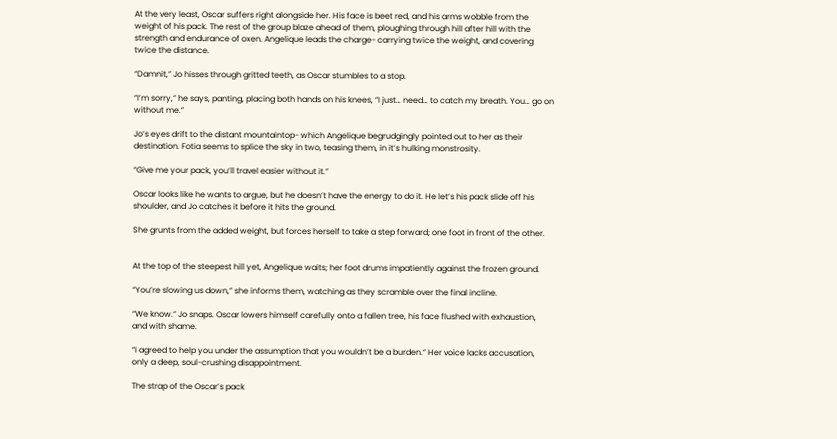At the very least, Oscar suffers right alongside her. His face is beet red, and his arms wobble from the weight of his pack. The rest of the group blaze ahead of them, ploughing through hill after hill with the strength and endurance of oxen. Angelique leads the charge- carrying twice the weight, and covering twice the distance.

“Damnit,” Jo hisses through gritted teeth, as Oscar stumbles to a stop.

“I’m sorry,” he says, panting, placing both hands on his knees, “I just… need… to catch my breath. You… go on without me.”

Jo’s eyes drift to the distant mountaintop- which Angelique begrudgingly pointed out to her as their destination. Fotia seems to splice the sky in two, teasing them, in it’s hulking monstrosity.

“Give me your pack, you’ll travel easier without it.”

Oscar looks like he wants to argue, but he doesn’t have the energy to do it. He let’s his pack slide off his shoulder, and Jo catches it before it hits the ground.

She grunts from the added weight, but forces herself to take a step forward; one foot in front of the other.


At the top of the steepest hill yet, Angelique waits; her foot drums impatiently against the frozen ground.

“You’re slowing us down,” she informs them, watching as they scramble over the final incline.

“We know.” Jo snaps. Oscar lowers himself carefully onto a fallen tree, his face flushed with exhaustion, and with shame.

“I agreed to help you under the assumption that you wouldn’t be a burden.” Her voice lacks accusation, only a deep, soul-crushing disappointment.

The strap of the Oscar’s pack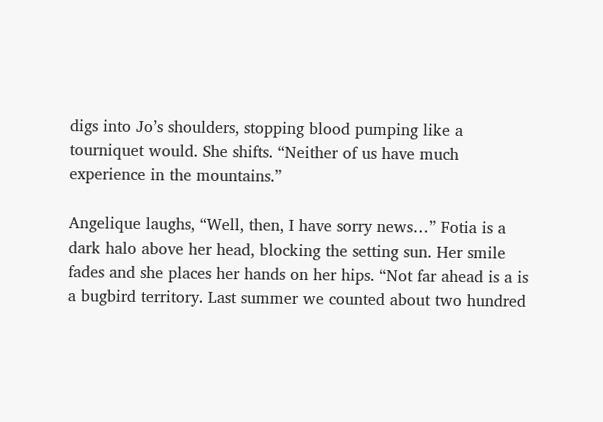digs into Jo’s shoulders, stopping blood pumping like a tourniquet would. She shifts. “Neither of us have much experience in the mountains.”

Angelique laughs, “Well, then, I have sorry news…” Fotia is a dark halo above her head, blocking the setting sun. Her smile fades and she places her hands on her hips. “Not far ahead is a is a bugbird territory. Last summer we counted about two hundred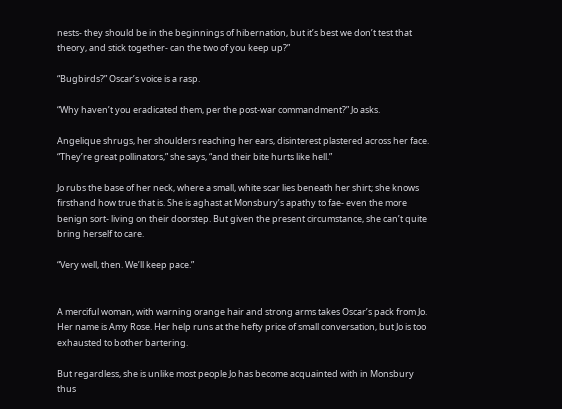nests- they should be in the beginnings of hibernation, but it’s best we don’t test that theory, and stick together- can the two of you keep up?”

“Bugbirds?” Oscar’s voice is a rasp.

“Why haven’t you eradicated them, per the post-war commandment?” Jo asks.

Angelique shrugs, her shoulders reaching her ears, disinterest plastered across her face. “They’re great pollinators,” she says, “and their bite hurts like hell.”

Jo rubs the base of her neck, where a small, white scar lies beneath her shirt; she knows firsthand how true that is. She is aghast at Monsbury’s apathy to fae- even the more benign sort- living on their doorstep. But given the present circumstance, she can’t quite bring herself to care.

“Very well, then. We’ll keep pace.”


A merciful woman, with warning orange hair and strong arms takes Oscar’s pack from Jo. Her name is Amy Rose. Her help runs at the hefty price of small conversation, but Jo is too exhausted to bother bartering.

But regardless, she is unlike most people Jo has become acquainted with in Monsbury thus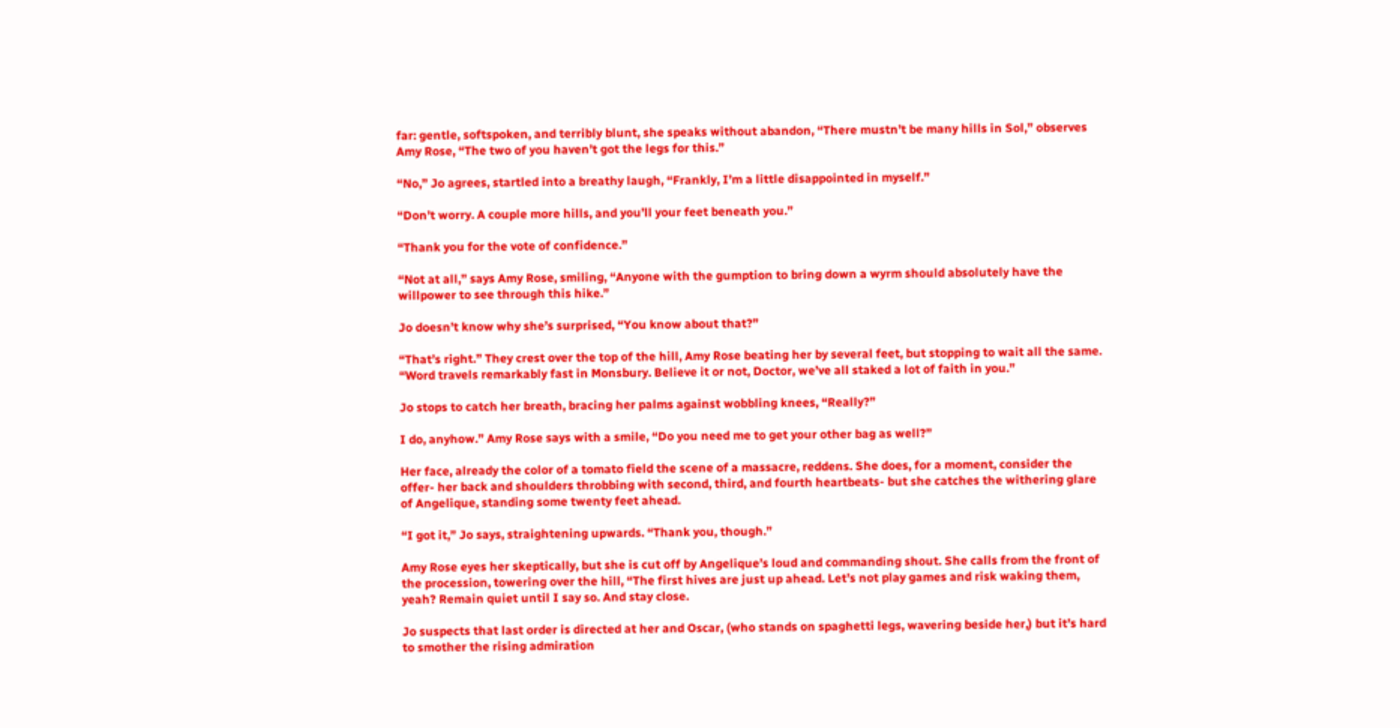far: gentle, softspoken, and terribly blunt, she speaks without abandon, “There mustn’t be many hills in Sol,” observes Amy Rose, “The two of you haven’t got the legs for this.”

“No,” Jo agrees, startled into a breathy laugh, “Frankly, I’m a little disappointed in myself.”

“Don’t worry. A couple more hills, and you’ll your feet beneath you.”

“Thank you for the vote of confidence.”

“Not at all,” says Amy Rose, smiling, “Anyone with the gumption to bring down a wyrm should absolutely have the willpower to see through this hike.”

Jo doesn’t know why she’s surprised, “You know about that?”

“That’s right.” They crest over the top of the hill, Amy Rose beating her by several feet, but stopping to wait all the same. “Word travels remarkably fast in Monsbury. Believe it or not, Doctor, we’ve all staked a lot of faith in you.”

Jo stops to catch her breath, bracing her palms against wobbling knees, “Really?”

I do, anyhow.” Amy Rose says with a smile, “Do you need me to get your other bag as well?”

Her face, already the color of a tomato field the scene of a massacre, reddens. She does, for a moment, consider the offer- her back and shoulders throbbing with second, third, and fourth heartbeats- but she catches the withering glare of Angelique, standing some twenty feet ahead.

“I got it,” Jo says, straightening upwards. “Thank you, though.”

Amy Rose eyes her skeptically, but she is cut off by Angelique’s loud and commanding shout. She calls from the front of the procession, towering over the hill, “The first hives are just up ahead. Let’s not play games and risk waking them, yeah? Remain quiet until I say so. And stay close.

Jo suspects that last order is directed at her and Oscar, (who stands on spaghetti legs, wavering beside her,) but it’s hard to smother the rising admiration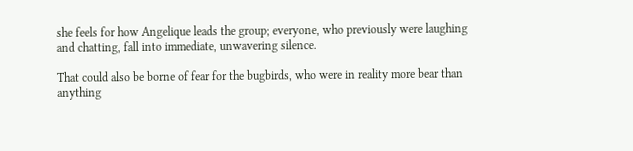she feels for how Angelique leads the group; everyone, who previously were laughing and chatting, fall into immediate, unwavering silence.

That could also be borne of fear for the bugbirds, who were in reality more bear than anything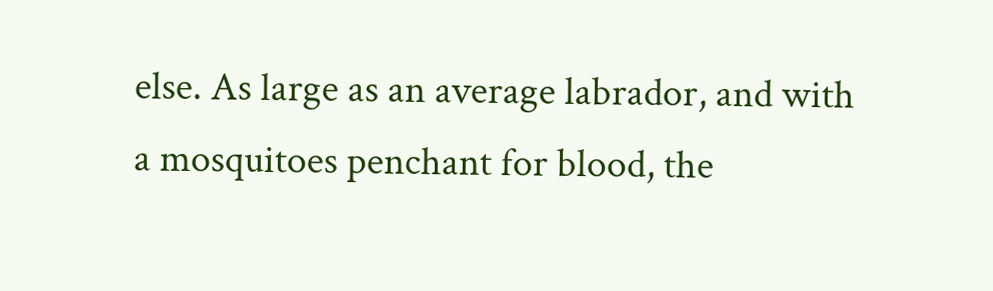else. As large as an average labrador, and with a mosquitoes penchant for blood, the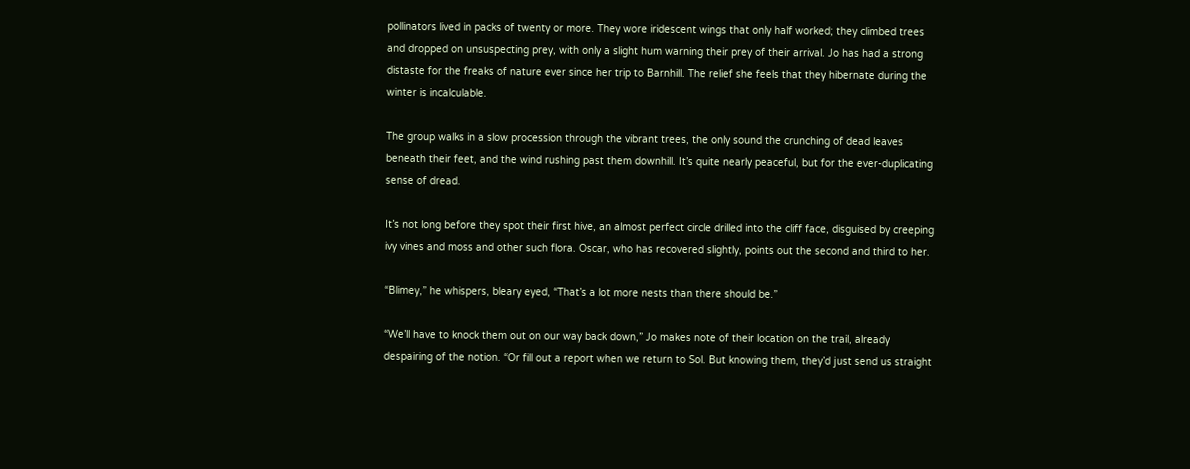pollinators lived in packs of twenty or more. They wore iridescent wings that only half worked; they climbed trees and dropped on unsuspecting prey, with only a slight hum warning their prey of their arrival. Jo has had a strong distaste for the freaks of nature ever since her trip to Barnhill. The relief she feels that they hibernate during the winter is incalculable.

The group walks in a slow procession through the vibrant trees, the only sound the crunching of dead leaves beneath their feet, and the wind rushing past them downhill. It’s quite nearly peaceful, but for the ever-duplicating sense of dread.

It’s not long before they spot their first hive, an almost perfect circle drilled into the cliff face, disguised by creeping ivy vines and moss and other such flora. Oscar, who has recovered slightly, points out the second and third to her.

“Blimey,” he whispers, bleary eyed, “That’s a lot more nests than there should be.”

“We’ll have to knock them out on our way back down,” Jo makes note of their location on the trail, already despairing of the notion. “Or fill out a report when we return to Sol. But knowing them, they’d just send us straight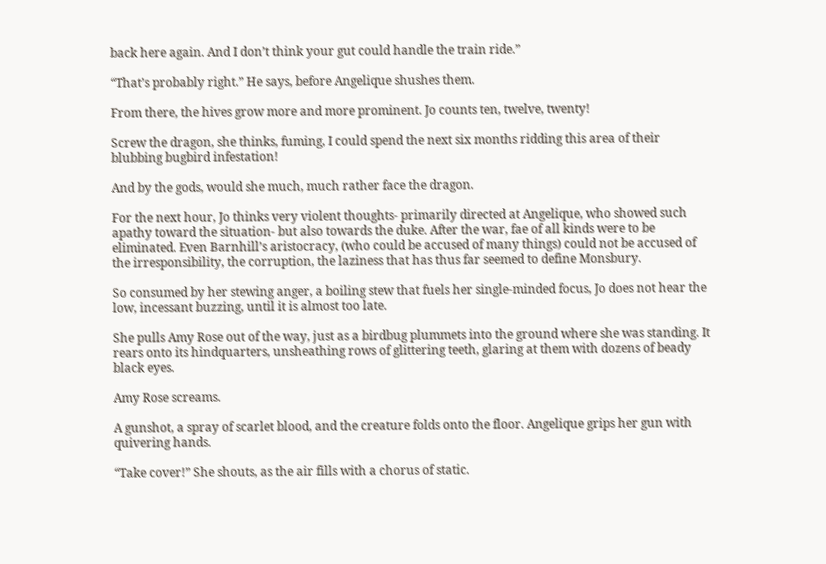back here again. And I don’t think your gut could handle the train ride.”

“That’s probably right.” He says, before Angelique shushes them.

From there, the hives grow more and more prominent. Jo counts ten, twelve, twenty!

Screw the dragon, she thinks, fuming, I could spend the next six months ridding this area of their blubbing bugbird infestation!

And by the gods, would she much, much rather face the dragon.

For the next hour, Jo thinks very violent thoughts- primarily directed at Angelique, who showed such apathy toward the situation- but also towards the duke. After the war, fae of all kinds were to be eliminated. Even Barnhill’s aristocracy, (who could be accused of many things) could not be accused of the irresponsibility, the corruption, the laziness that has thus far seemed to define Monsbury.

So consumed by her stewing anger, a boiling stew that fuels her single-minded focus, Jo does not hear the low, incessant buzzing, until it is almost too late.

She pulls Amy Rose out of the way, just as a birdbug plummets into the ground where she was standing. It rears onto its hindquarters, unsheathing rows of glittering teeth, glaring at them with dozens of beady black eyes.

Amy Rose screams.

A gunshot, a spray of scarlet blood, and the creature folds onto the floor. Angelique grips her gun with quivering hands.

“Take cover!” She shouts, as the air fills with a chorus of static.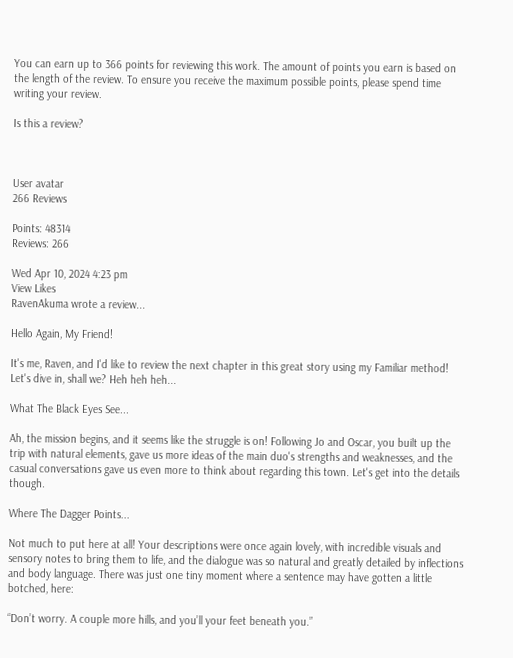You can earn up to 366 points for reviewing this work. The amount of points you earn is based on the length of the review. To ensure you receive the maximum possible points, please spend time writing your review.

Is this a review?



User avatar
266 Reviews

Points: 48314
Reviews: 266

Wed Apr 10, 2024 4:23 pm
View Likes
RavenAkuma wrote a review...

Hello Again, My Friend!

It's me, Raven, and I'd like to review the next chapter in this great story using my Familiar method! Let's dive in, shall we? Heh heh heh...

What The Black Eyes See...

Ah, the mission begins, and it seems like the struggle is on! Following Jo and Oscar, you built up the trip with natural elements, gave us more ideas of the main duo's strengths and weaknesses, and the casual conversations gave us even more to think about regarding this town. Let's get into the details though.

Where The Dagger Points...

Not much to put here at all! Your descriptions were once again lovely, with incredible visuals and sensory notes to bring them to life, and the dialogue was so natural and greatly detailed by inflections and body language. There was just one tiny moment where a sentence may have gotten a little botched, here:

“Don’t worry. A couple more hills, and you’ll your feet beneath you.”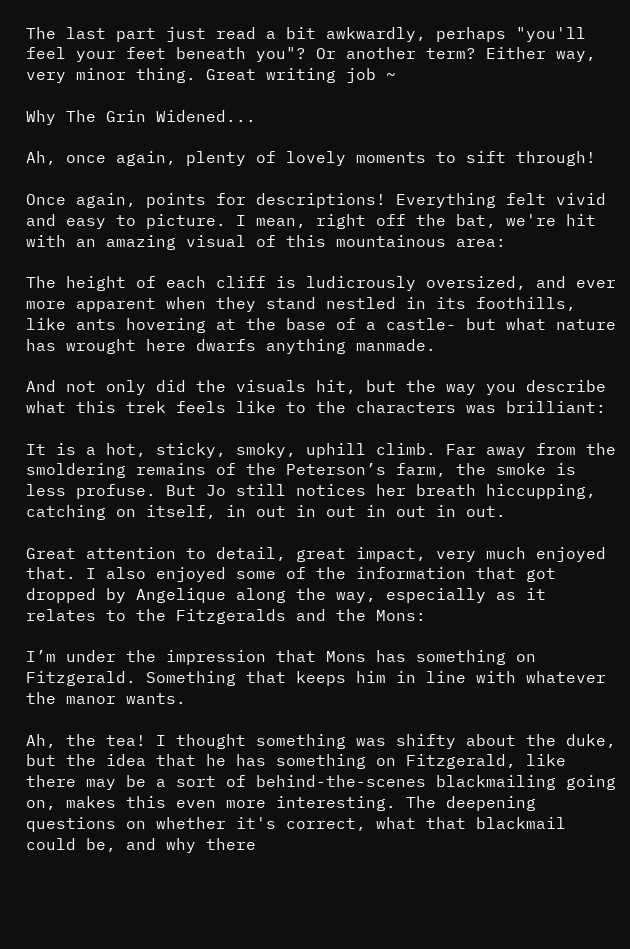The last part just read a bit awkwardly, perhaps "you'll feel your feet beneath you"? Or another term? Either way, very minor thing. Great writing job ~

Why The Grin Widened...

Ah, once again, plenty of lovely moments to sift through!

Once again, points for descriptions! Everything felt vivid and easy to picture. I mean, right off the bat, we're hit with an amazing visual of this mountainous area:

The height of each cliff is ludicrously oversized, and ever more apparent when they stand nestled in its foothills, like ants hovering at the base of a castle- but what nature has wrought here dwarfs anything manmade.

And not only did the visuals hit, but the way you describe what this trek feels like to the characters was brilliant:

It is a hot, sticky, smoky, uphill climb. Far away from the smoldering remains of the Peterson’s farm, the smoke is less profuse. But Jo still notices her breath hiccupping, catching on itself, in out in out in out in out.

Great attention to detail, great impact, very much enjoyed that. I also enjoyed some of the information that got dropped by Angelique along the way, especially as it relates to the Fitzgeralds and the Mons:

I’m under the impression that Mons has something on Fitzgerald. Something that keeps him in line with whatever the manor wants.

Ah, the tea! I thought something was shifty about the duke, but the idea that he has something on Fitzgerald, like there may be a sort of behind-the-scenes blackmailing going on, makes this even more interesting. The deepening questions on whether it's correct, what that blackmail could be, and why there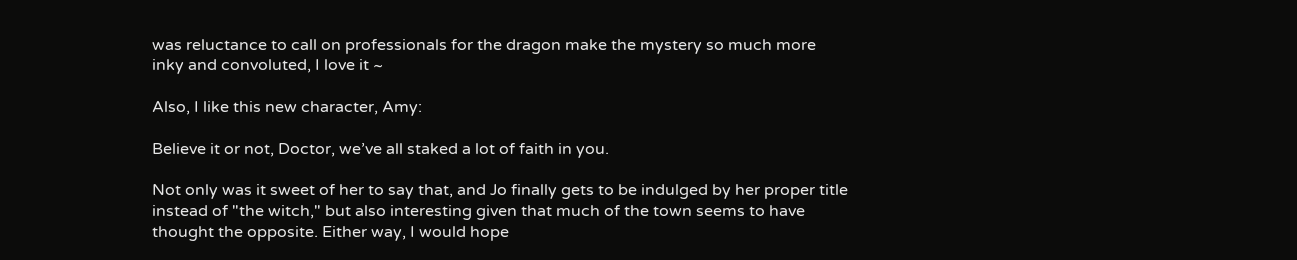was reluctance to call on professionals for the dragon make the mystery so much more inky and convoluted, I love it ~

Also, I like this new character, Amy:

Believe it or not, Doctor, we’ve all staked a lot of faith in you.

Not only was it sweet of her to say that, and Jo finally gets to be indulged by her proper title instead of "the witch," but also interesting given that much of the town seems to have thought the opposite. Either way, I would hope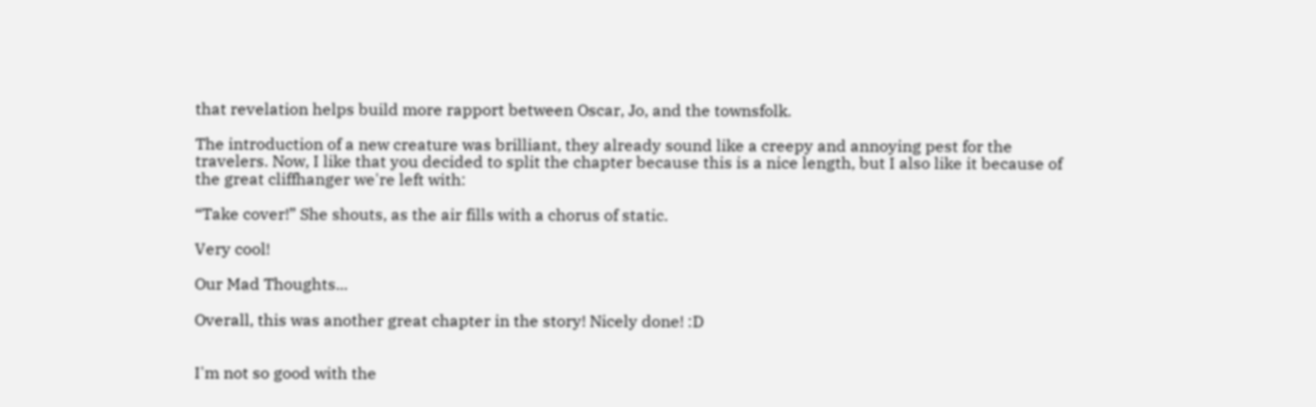that revelation helps build more rapport between Oscar, Jo, and the townsfolk.

The introduction of a new creature was brilliant, they already sound like a creepy and annoying pest for the travelers. Now, I like that you decided to split the chapter because this is a nice length, but I also like it because of the great cliffhanger we're left with:

“Take cover!” She shouts, as the air fills with a chorus of static.

Very cool!

Our Mad Thoughts...

Overall, this was another great chapter in the story! Nicely done! :D


I'm not so good with the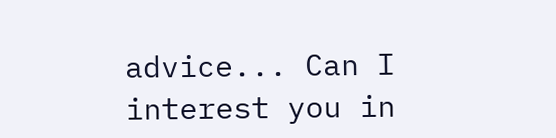advice... Can I interest you in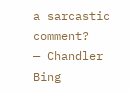a sarcastic comment?
— Chandler Bing